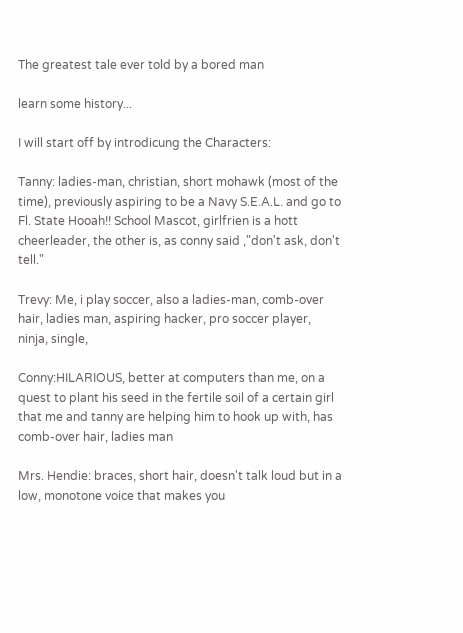The greatest tale ever told by a bored man

learn some history...

I will start off by introdicung the Characters:

Tanny: ladies-man, christian, short mohawk (most of the time), previously aspiring to be a Navy S.E.A.L. and go to Fl. State Hooah!! School Mascot, girlfrien is a hott cheerleader, the other is, as conny said ,"don't ask, don't tell."

Trevy: Me, i play soccer, also a ladies-man, comb-over hair, ladies man, aspiring hacker, pro soccer player, ninja, single,

Conny:HILARIOUS, better at computers than me, on a quest to plant his seed in the fertile soil of a certain girl that me and tanny are helping him to hook up with, has comb-over hair, ladies man

Mrs. Hendie: braces, short hair, doesn't talk loud but in a low, monotone voice that makes you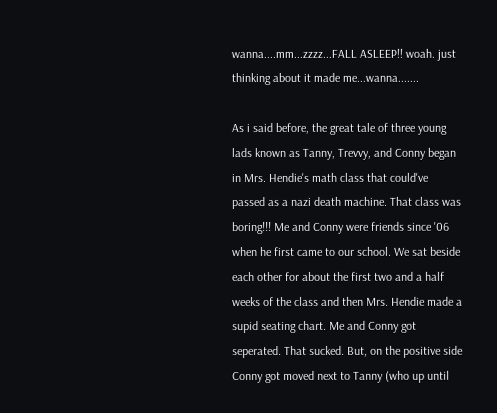wanna....mm...zzzz...FALL ASLEEP!! woah. just thinking about it made me...wanna.......

As i said before, the great tale of three young lads known as Tanny, Trevvy, and Conny began in Mrs. Hendie's math class that could've passed as a nazi death machine. That class was boring!!! Me and Conny were friends since '06 when he first came to our school. We sat beside each other for about the first two and a half weeks of the class and then Mrs. Hendie made a supid seating chart. Me and Conny got seperated. That sucked. But, on the positive side Conny got moved next to Tanny (who up until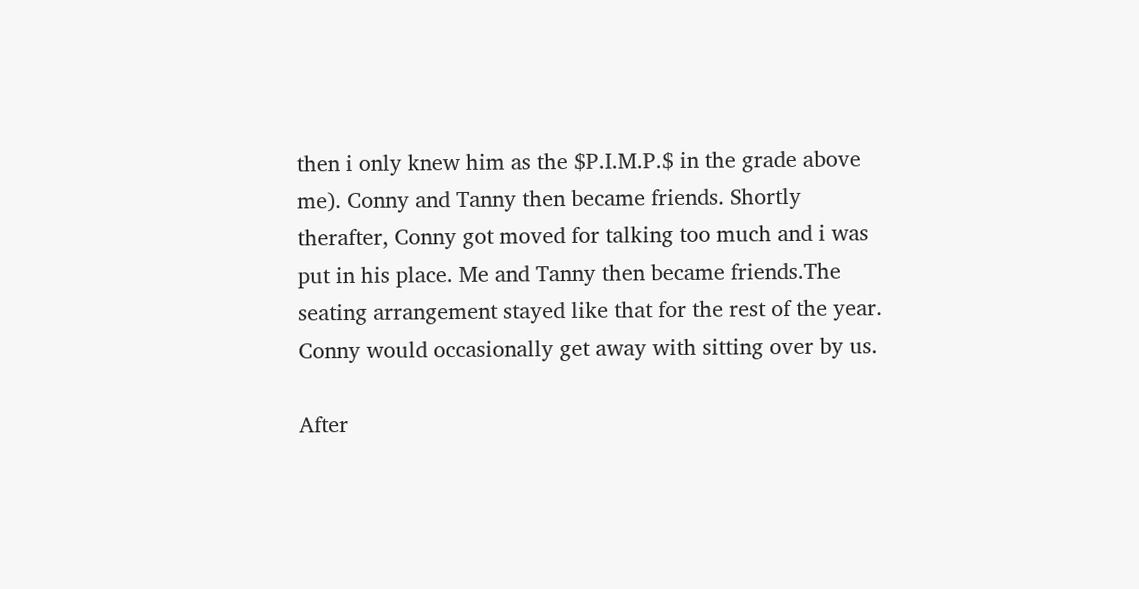then i only knew him as the $P.I.M.P.$ in the grade above me). Conny and Tanny then became friends. Shortly therafter, Conny got moved for talking too much and i was put in his place. Me and Tanny then became friends.The seating arrangement stayed like that for the rest of the year. Conny would occasionally get away with sitting over by us.

After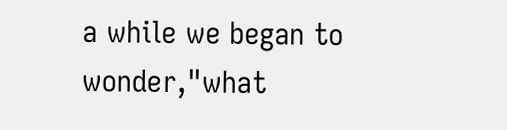a while we began to wonder,"what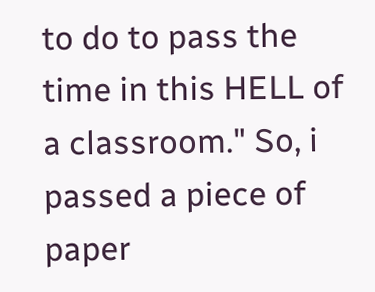to do to pass the time in this HELL of a classroom." So, i passed a piece of paper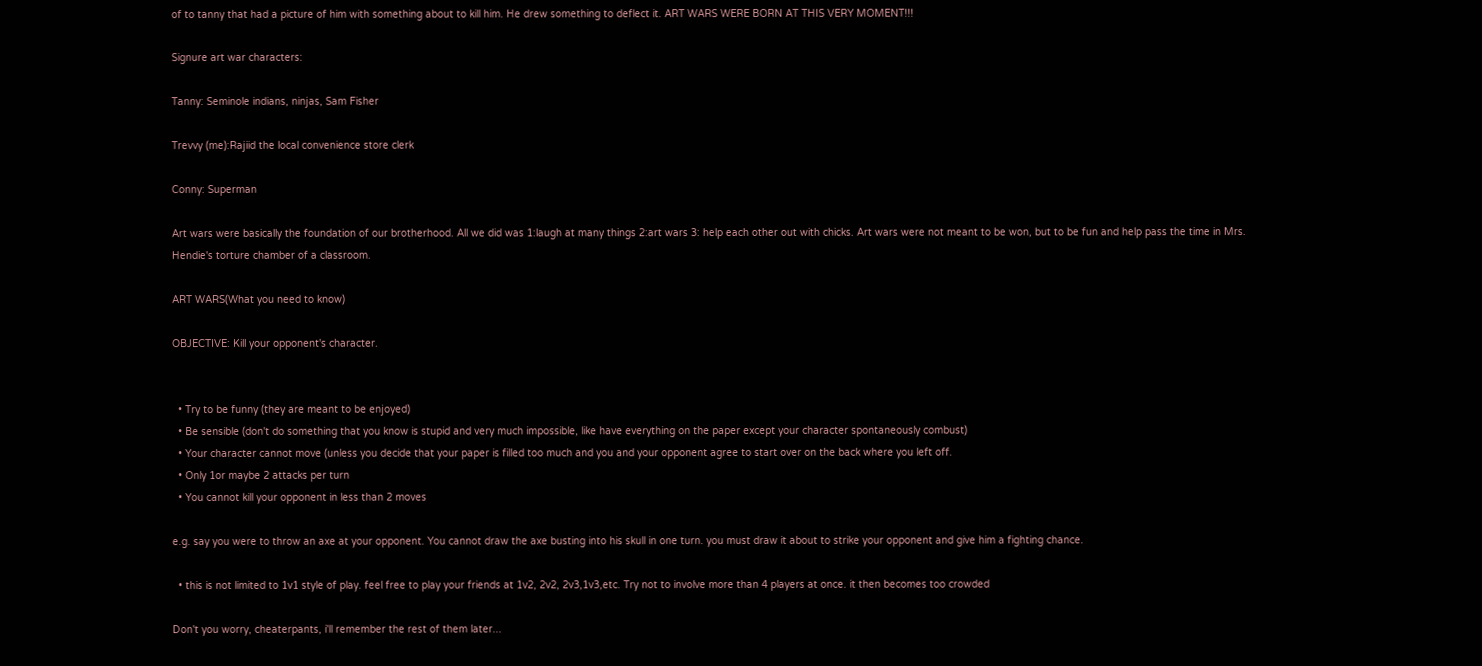of to tanny that had a picture of him with something about to kill him. He drew something to deflect it. ART WARS WERE BORN AT THIS VERY MOMENT!!!

Signure art war characters:

Tanny: Seminole indians, ninjas, Sam Fisher

Trevvy (me):Rajiid the local convenience store clerk

Conny: Superman

Art wars were basically the foundation of our brotherhood. All we did was 1:laugh at many things 2:art wars 3: help each other out with chicks. Art wars were not meant to be won, but to be fun and help pass the time in Mrs. Hendie's torture chamber of a classroom.

ART WARS(What you need to know)

OBJECTIVE: Kill your opponent's character.


  • Try to be funny (they are meant to be enjoyed)
  • Be sensible (don't do something that you know is stupid and very much impossible, like have everything on the paper except your character spontaneously combust)
  • Your character cannot move (unless you decide that your paper is filled too much and you and your opponent agree to start over on the back where you left off.
  • Only 1or maybe 2 attacks per turn
  • You cannot kill your opponent in less than 2 moves

e.g. say you were to throw an axe at your opponent. You cannot draw the axe busting into his skull in one turn. you must draw it about to strike your opponent and give him a fighting chance.

  • this is not limited to 1v1 style of play. feel free to play your friends at 1v2, 2v2, 2v3,1v3,etc. Try not to involve more than 4 players at once. it then becomes too crowded

Don't you worry, cheaterpants, i'll remember the rest of them later...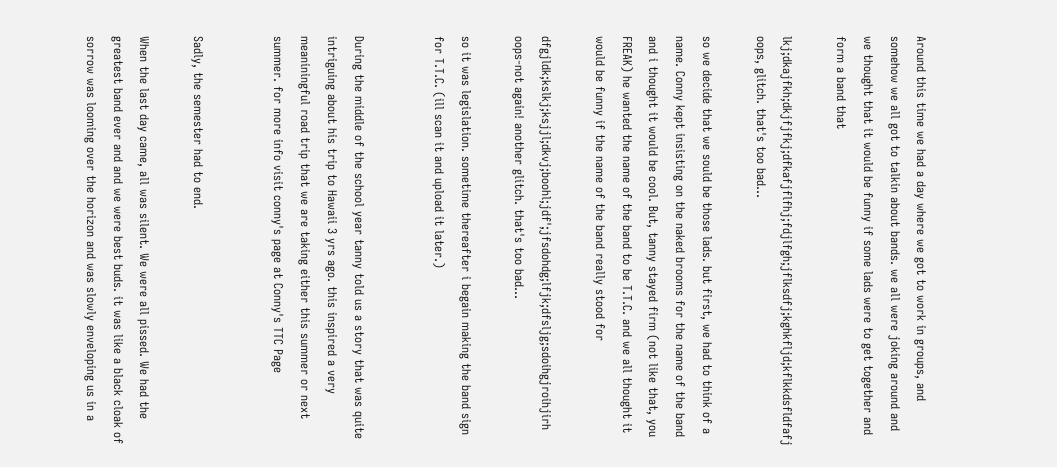Around this time we had a day where we got to work in groups, and somehow we all got to talkin about bands. we all were joking around and we thought that it would be funny if some lads were to get together and form a band that

lkj;dkajfkh;dkjfjfkj;dfkafjflfhj;fdjlfgh;jflksdfj;kghkfljd;kflkkdsfldfafj oops, glitch. that's too bad...

so we decide that we sould be those lads. but first, we had to think of a name. Conny kept insisting on the naked brooms for the name of the band and i thought it would be cool. But, tanny stayed firm (not like that, you FREAK) he wanted the name of the band to be T.T.C. and we all thought it would be funny if the name of the band really stood for

dfgjldk;kslkj;ksjjl;dkvj;boohl;jdf';jfsdohdg;lfjk;dfsljg;sdoihgjroihjirh oops-not again! another glitch. that's too bad...

so it was legislation. sometime thereafter i begain making the band sign for T.T.C. (ill scan it and upload it later.)


During the middle of the school year tanny told us a story that was quite intriguing about his trip to Hawaii 3 yrs ago. this inspired a very meaniningful road trip that we are taking either this summer or next summer. for more info visit conny's page at Conny's TTC Page


Sadly, the semester had to end.

When the last day came, all was silent. We were all pissed. We had the greatest band ever and and we were best buds. it was like a black cloak of sorrow was looming over the horizon and was slowly enveloping us in a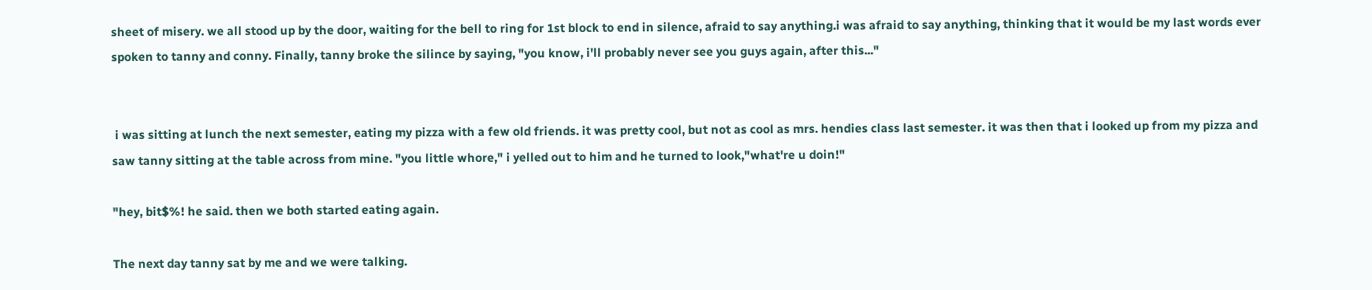sheet of misery. we all stood up by the door, waiting for the bell to ring for 1st block to end in silence, afraid to say anything.i was afraid to say anything, thinking that it would be my last words ever spoken to tanny and conny. Finally, tanny broke the silince by saying, "you know, i'll probably never see you guys again, after this..."


 i was sitting at lunch the next semester, eating my pizza with a few old friends. it was pretty cool, but not as cool as mrs. hendies class last semester. it was then that i looked up from my pizza and saw tanny sitting at the table across from mine. "you little whore," i yelled out to him and he turned to look,"what're u doin!"

"hey, bit$%! he said. then we both started eating again.

The next day tanny sat by me and we were talking.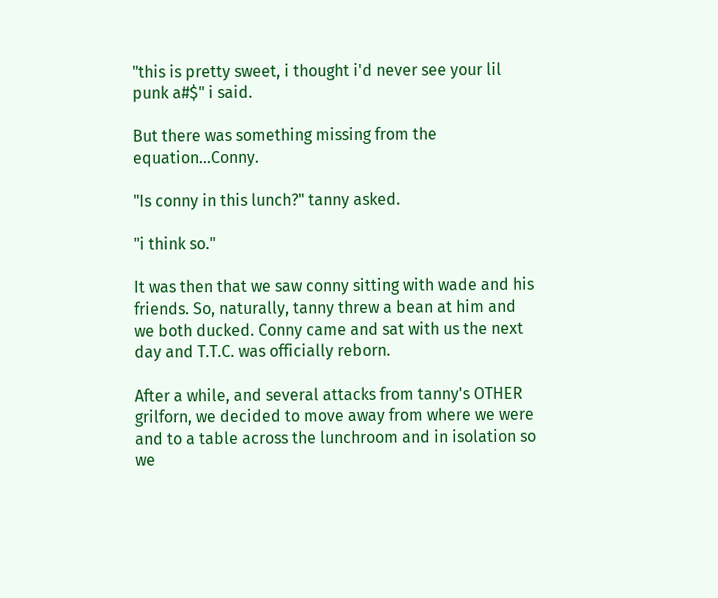"this is pretty sweet, i thought i'd never see your lil punk a#$" i said.

But there was something missing from the equation...Conny.

"Is conny in this lunch?" tanny asked.

"i think so."

It was then that we saw conny sitting with wade and his friends. So, naturally, tanny threw a bean at him and we both ducked. Conny came and sat with us the next day and T.T.C. was officially reborn.

After a while, and several attacks from tanny's OTHER grilforn, we decided to move away from where we were and to a table across the lunchroom and in isolation so we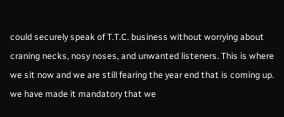could securely speak of T.T.C. business without worrying about craning necks, nosy noses, and unwanted listeners. This is where we sit now and we are still fearing the year end that is coming up. we have made it mandatory that we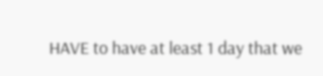HAVE to have at least 1 day that we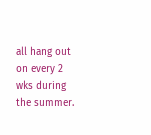all hang out on every 2 wks during the summer.